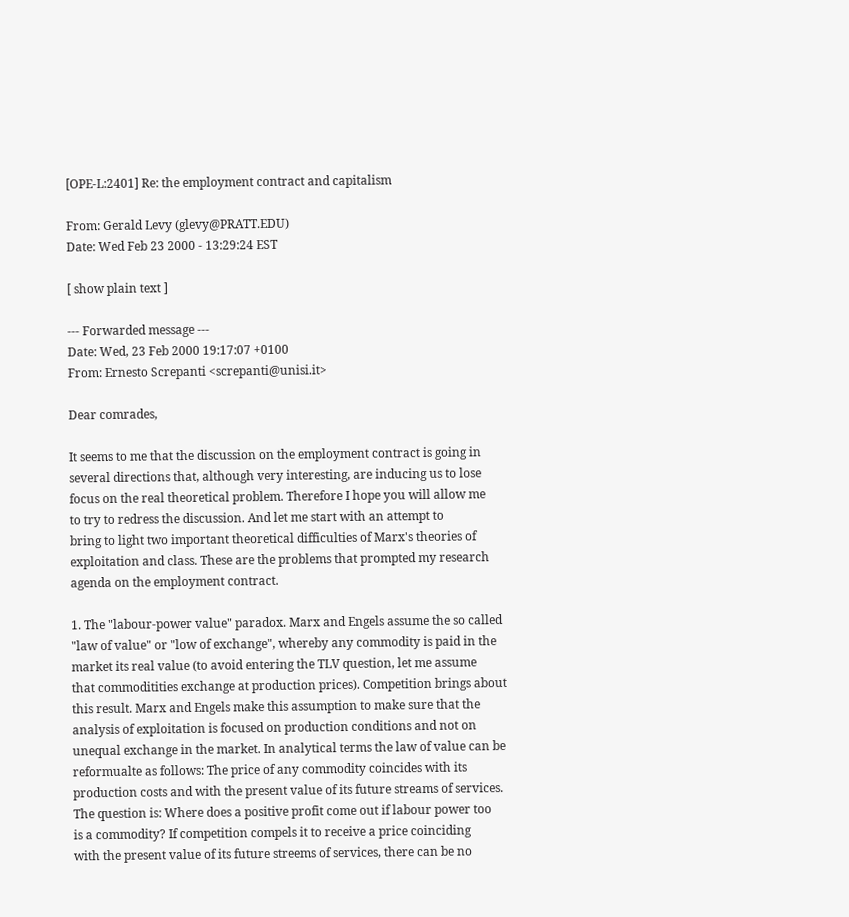[OPE-L:2401] Re: the employment contract and capitalism

From: Gerald Levy (glevy@PRATT.EDU)
Date: Wed Feb 23 2000 - 13:29:24 EST

[ show plain text ]

--- Forwarded message ---
Date: Wed, 23 Feb 2000 19:17:07 +0100
From: Ernesto Screpanti <screpanti@unisi.it>

Dear comrades,

It seems to me that the discussion on the employment contract is going in
several directions that, although very interesting, are inducing us to lose
focus on the real theoretical problem. Therefore I hope you will allow me
to try to redress the discussion. And let me start with an attempt to
bring to light two important theoretical difficulties of Marx's theories of
exploitation and class. These are the problems that prompted my research
agenda on the employment contract.

1. The "labour-power value" paradox. Marx and Engels assume the so called
"law of value" or "low of exchange", whereby any commodity is paid in the
market its real value (to avoid entering the TLV question, let me assume
that commoditities exchange at production prices). Competition brings about
this result. Marx and Engels make this assumption to make sure that the
analysis of exploitation is focused on production conditions and not on
unequal exchange in the market. In analytical terms the law of value can be
reformualte as follows: The price of any commodity coincides with its
production costs and with the present value of its future streams of services.
The question is: Where does a positive profit come out if labour power too
is a commodity? If competition compels it to receive a price coinciding
with the present value of its future streems of services, there can be no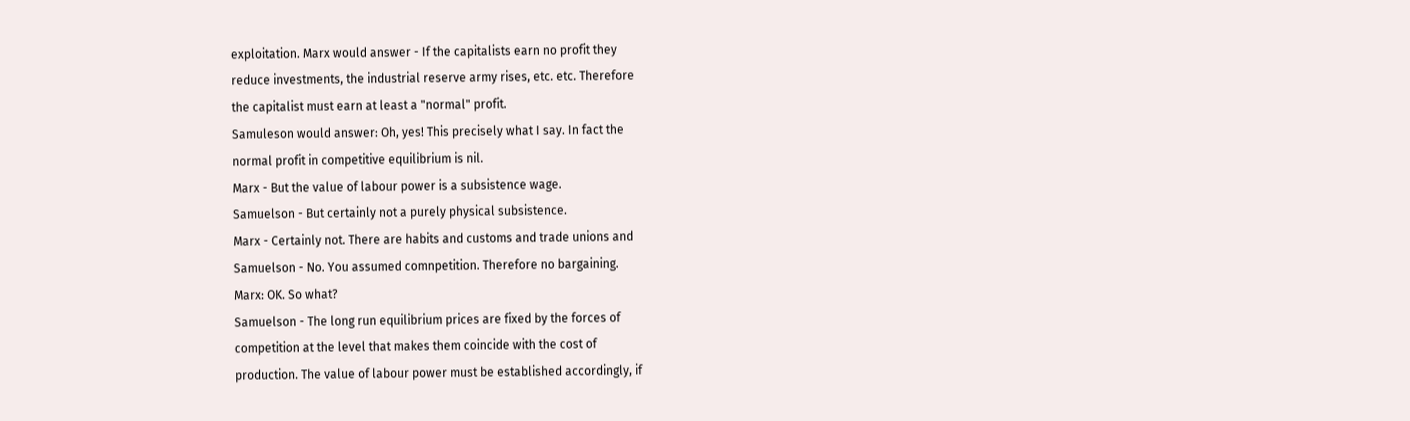exploitation. Marx would answer - If the capitalists earn no profit they
reduce investments, the industrial reserve army rises, etc. etc. Therefore
the capitalist must earn at least a "normal" profit.
Samuleson would answer: Oh, yes! This precisely what I say. In fact the
normal profit in competitive equilibrium is nil.
Marx - But the value of labour power is a subsistence wage.
Samuelson - But certainly not a purely physical subsistence.
Marx - Certainly not. There are habits and customs and trade unions and
Samuelson - No. You assumed comnpetition. Therefore no bargaining.
Marx: OK. So what?
Samuelson - The long run equilibrium prices are fixed by the forces of
competition at the level that makes them coincide with the cost of
production. The value of labour power must be established accordingly, if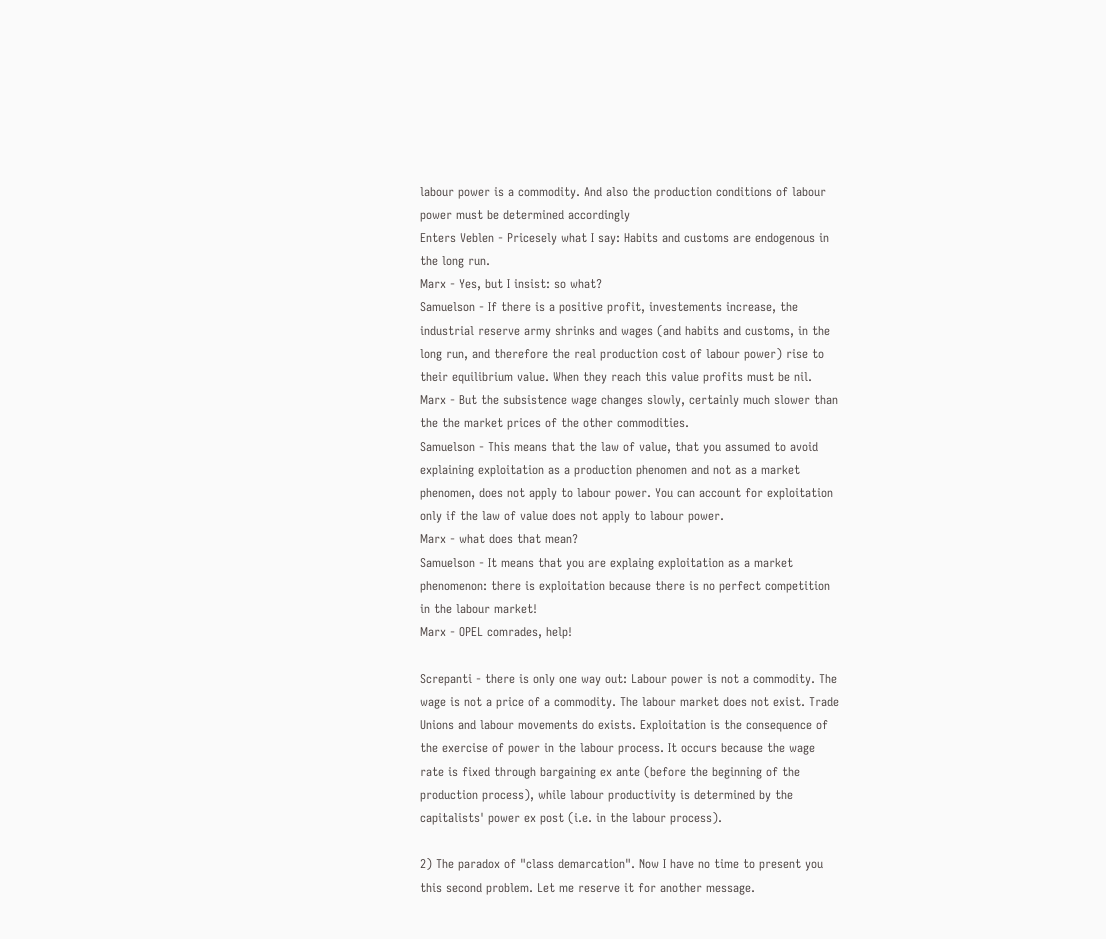labour power is a commodity. And also the production conditions of labour
power must be determined accordingly
Enters Veblen - Pricesely what I say: Habits and customs are endogenous in
the long run.
Marx - Yes, but I insist: so what?
Samuelson - If there is a positive profit, investements increase, the
industrial reserve army shrinks and wages (and habits and customs, in the
long run, and therefore the real production cost of labour power) rise to
their equilibrium value. When they reach this value profits must be nil.
Marx - But the subsistence wage changes slowly, certainly much slower than
the the market prices of the other commodities.
Samuelson - This means that the law of value, that you assumed to avoid
explaining exploitation as a production phenomen and not as a market
phenomen, does not apply to labour power. You can account for exploitation
only if the law of value does not apply to labour power.
Marx - what does that mean?
Samuelson - It means that you are explaing exploitation as a market
phenomenon: there is exploitation because there is no perfect competition
in the labour market!
Marx - OPEL comrades, help!

Screpanti - there is only one way out: Labour power is not a commodity. The
wage is not a price of a commodity. The labour market does not exist. Trade
Unions and labour movements do exists. Exploitation is the consequence of
the exercise of power in the labour process. It occurs because the wage
rate is fixed through bargaining ex ante (before the beginning of the
production process), while labour productivity is determined by the
capitalists' power ex post (i.e. in the labour process).

2) The paradox of "class demarcation". Now I have no time to present you
this second problem. Let me reserve it for another message.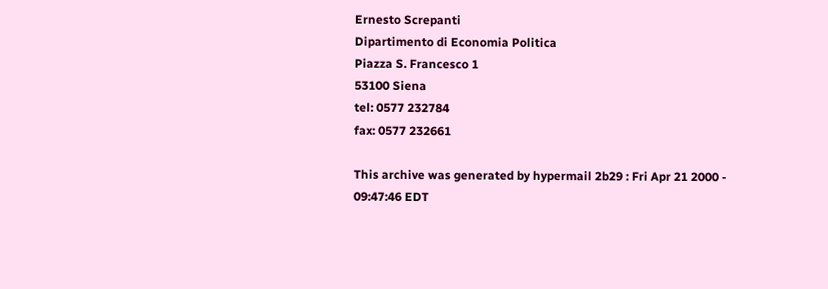Ernesto Screpanti
Dipartimento di Economia Politica
Piazza S. Francesco 1
53100 Siena
tel: 0577 232784
fax: 0577 232661

This archive was generated by hypermail 2b29 : Fri Apr 21 2000 - 09:47:46 EDT